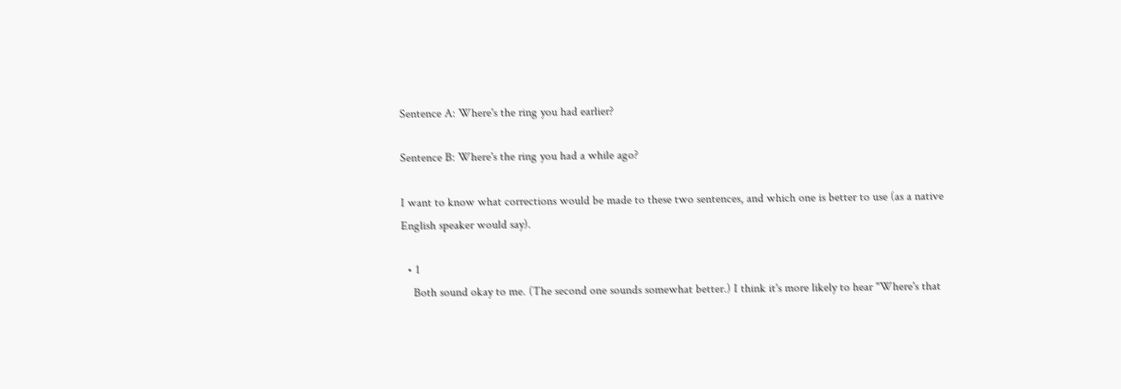Sentence A: Where's the ring you had earlier?

Sentence B: Where's the ring you had a while ago?

I want to know what corrections would be made to these two sentences, and which one is better to use (as a native English speaker would say).

  • 1
    Both sound okay to me. (The second one sounds somewhat better.) I think it's more likely to hear "Where's that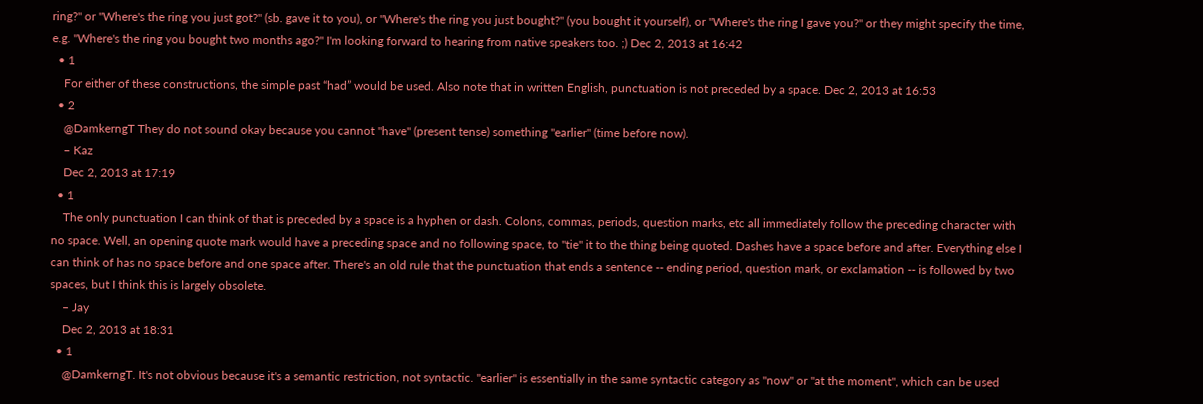ring?" or "Where's the ring you just got?" (sb. gave it to you), or "Where's the ring you just bought?" (you bought it yourself), or "Where's the ring I gave you?" or they might specify the time, e.g. "Where's the ring you bought two months ago?" I'm looking forward to hearing from native speakers too. ;) Dec 2, 2013 at 16:42
  • 1
    For either of these constructions, the simple past “had” would be used. Also note that in written English, punctuation is not preceded by a space. Dec 2, 2013 at 16:53
  • 2
    @DamkerngT They do not sound okay because you cannot "have" (present tense) something "earlier" (time before now).
    – Kaz
    Dec 2, 2013 at 17:19
  • 1
    The only punctuation I can think of that is preceded by a space is a hyphen or dash. Colons, commas, periods, question marks, etc all immediately follow the preceding character with no space. Well, an opening quote mark would have a preceding space and no following space, to "tie" it to the thing being quoted. Dashes have a space before and after. Everything else I can think of has no space before and one space after. There's an old rule that the punctuation that ends a sentence -- ending period, question mark, or exclamation -- is followed by two spaces, but I think this is largely obsolete.
    – Jay
    Dec 2, 2013 at 18:31
  • 1
    @DamkerngT. It's not obvious because it's a semantic restriction, not syntactic. "earlier" is essentially in the same syntactic category as "now" or "at the moment", which can be used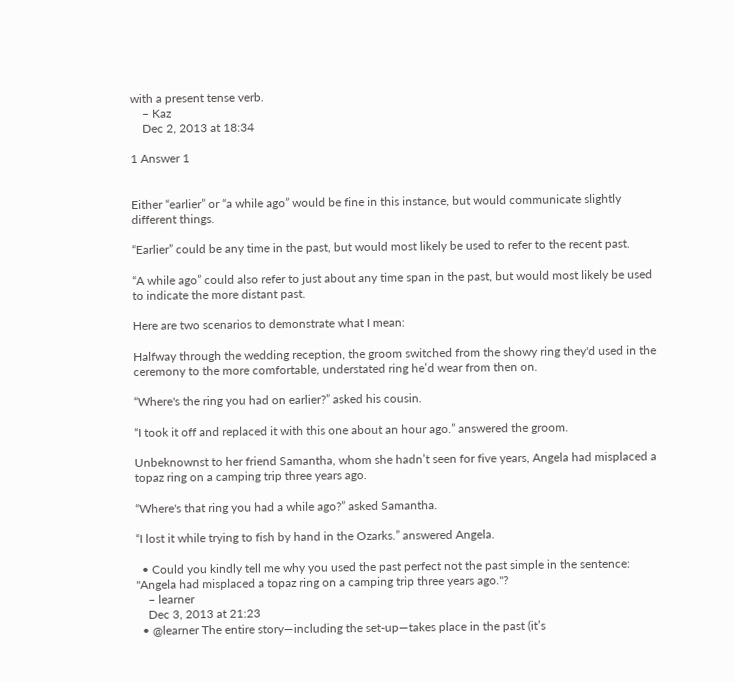with a present tense verb.
    – Kaz
    Dec 2, 2013 at 18:34

1 Answer 1


Either “earlier” or “a while ago” would be fine in this instance, but would communicate slightly different things.

“Earlier” could be any time in the past, but would most likely be used to refer to the recent past.

“A while ago” could also refer to just about any time span in the past, but would most likely be used to indicate the more distant past.

Here are two scenarios to demonstrate what I mean:

Halfway through the wedding reception, the groom switched from the showy ring they'd used in the ceremony to the more comfortable, understated ring he’d wear from then on.

“Where's the ring you had on earlier?” asked his cousin.

“I took it off and replaced it with this one about an hour ago.” answered the groom.

Unbeknownst to her friend Samantha, whom she hadn’t seen for five years, Angela had misplaced a topaz ring on a camping trip three years ago.

“Where's that ring you had a while ago?” asked Samantha.

“I lost it while trying to fish by hand in the Ozarks.” answered Angela.

  • Could you kindly tell me why you used the past perfect not the past simple in the sentence: "Angela had misplaced a topaz ring on a camping trip three years ago."?
    – learner
    Dec 3, 2013 at 21:23
  • @learner The entire story—including the set-up—takes place in the past (it’s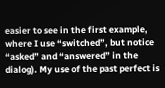easier to see in the first example, where I use “switched”, but notice “asked” and “answered” in the dialog). My use of the past perfect is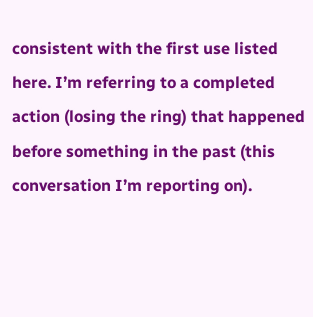consistent with the first use listed here. I’m referring to a completed action (losing the ring) that happened before something in the past (this conversation I’m reporting on).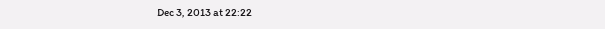Dec 3, 2013 at 22:22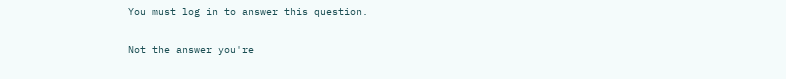You must log in to answer this question.

Not the answer you're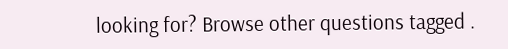looking for? Browse other questions tagged .